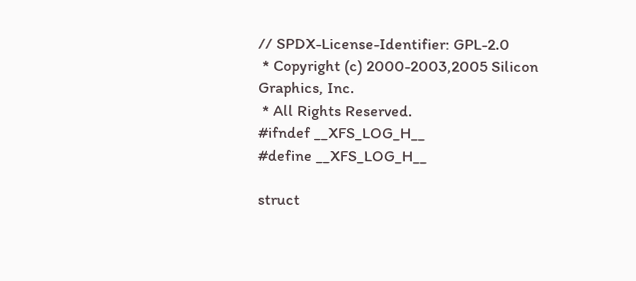// SPDX-License-Identifier: GPL-2.0
 * Copyright (c) 2000-2003,2005 Silicon Graphics, Inc.
 * All Rights Reserved.
#ifndef __XFS_LOG_H__
#define __XFS_LOG_H__

struct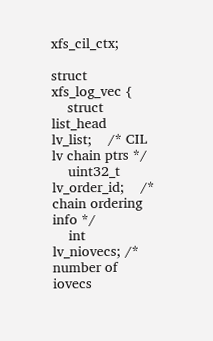xfs_cil_ctx;

struct xfs_log_vec {
    struct list_head    lv_list;    /* CIL lv chain ptrs */
    uint32_t        lv_order_id;    /* chain ordering info */
    int         lv_niovecs; /* number of iovecs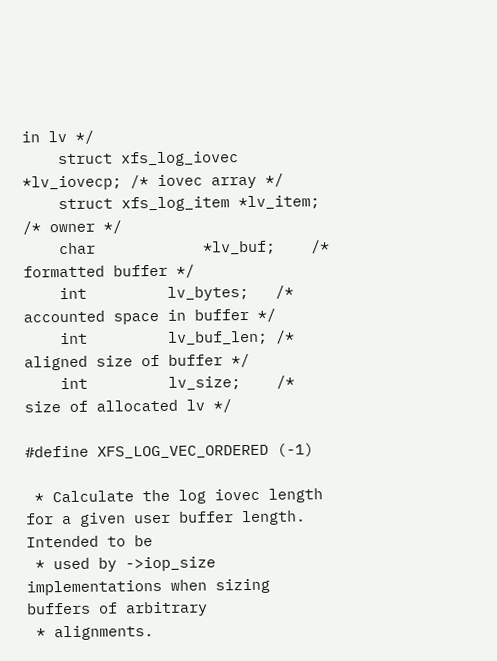in lv */
    struct xfs_log_iovec    *lv_iovecp; /* iovec array */
    struct xfs_log_item *lv_item;   /* owner */
    char            *lv_buf;    /* formatted buffer */
    int         lv_bytes;   /* accounted space in buffer */
    int         lv_buf_len; /* aligned size of buffer */
    int         lv_size;    /* size of allocated lv */

#define XFS_LOG_VEC_ORDERED (-1)

 * Calculate the log iovec length for a given user buffer length. Intended to be
 * used by ->iop_size implementations when sizing buffers of arbitrary
 * alignments.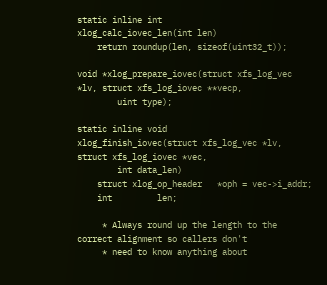static inline int
xlog_calc_iovec_len(int len)
    return roundup(len, sizeof(uint32_t));

void *xlog_prepare_iovec(struct xfs_log_vec *lv, struct xfs_log_iovec **vecp,
        uint type);

static inline void
xlog_finish_iovec(struct xfs_log_vec *lv, struct xfs_log_iovec *vec,
        int data_len)
    struct xlog_op_header   *oph = vec->i_addr;
    int         len;

     * Always round up the length to the correct alignment so callers don't
     * need to know anything about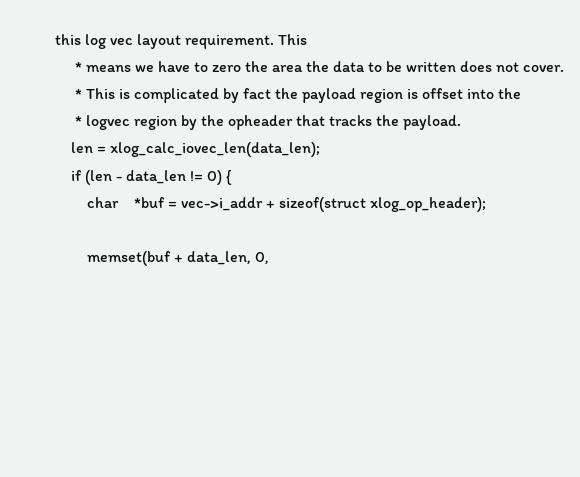this log vec layout requirement. This
     * means we have to zero the area the data to be written does not cover.
     * This is complicated by fact the payload region is offset into the
     * logvec region by the opheader that tracks the payload.
    len = xlog_calc_iovec_len(data_len);
    if (len - data_len != 0) {
        char    *buf = vec->i_addr + sizeof(struct xlog_op_header);

        memset(buf + data_len, 0,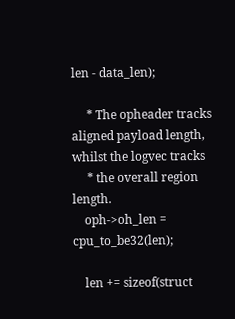len - data_len);

     * The opheader tracks aligned payload length, whilst the logvec tracks
     * the overall region length.
    oph->oh_len = cpu_to_be32(len);

    len += sizeof(struct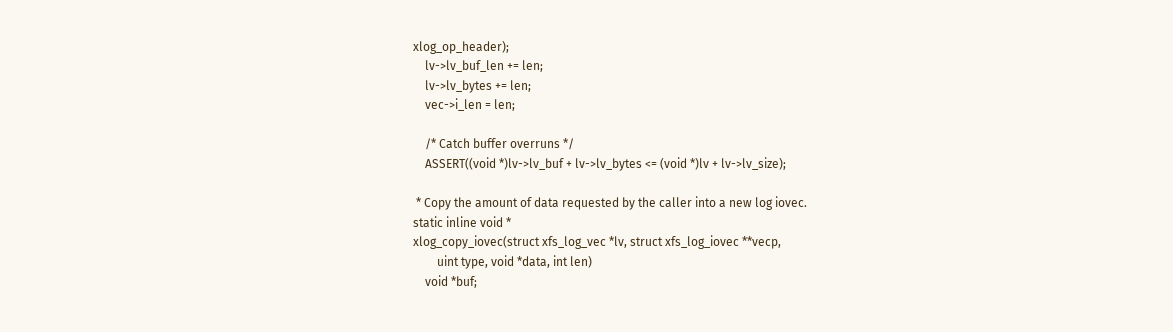xlog_op_header);
    lv->lv_buf_len += len;
    lv->lv_bytes += len;
    vec->i_len = len;

    /* Catch buffer overruns */
    ASSERT((void *)lv->lv_buf + lv->lv_bytes <= (void *)lv + lv->lv_size);

 * Copy the amount of data requested by the caller into a new log iovec.
static inline void *
xlog_copy_iovec(struct xfs_log_vec *lv, struct xfs_log_iovec **vecp,
        uint type, void *data, int len)
    void *buf;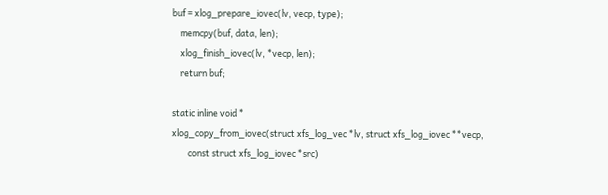buf = xlog_prepare_iovec(lv, vecp, type);
    memcpy(buf, data, len);
    xlog_finish_iovec(lv, *vecp, len);
    return buf;

static inline void *
xlog_copy_from_iovec(struct xfs_log_vec *lv, struct xfs_log_iovec **vecp,
        const struct xfs_log_iovec *src)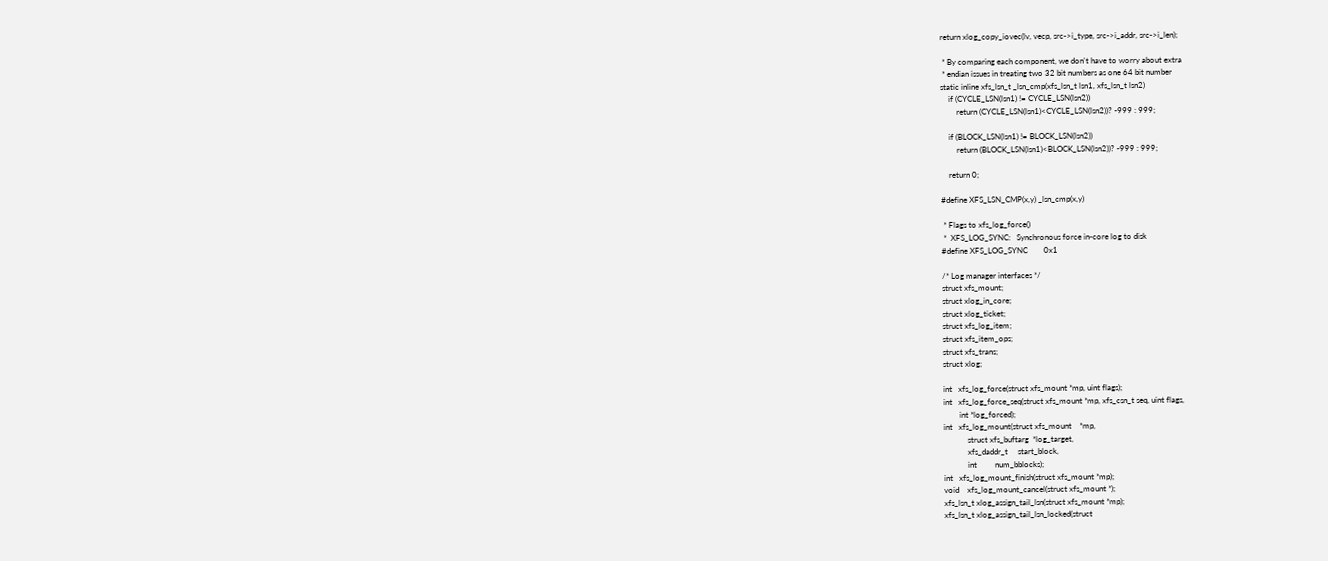return xlog_copy_iovec(lv, vecp, src->i_type, src->i_addr, src->i_len);

 * By comparing each component, we don't have to worry about extra
 * endian issues in treating two 32 bit numbers as one 64 bit number
static inline xfs_lsn_t _lsn_cmp(xfs_lsn_t lsn1, xfs_lsn_t lsn2)
    if (CYCLE_LSN(lsn1) != CYCLE_LSN(lsn2))
        return (CYCLE_LSN(lsn1)<CYCLE_LSN(lsn2))? -999 : 999;

    if (BLOCK_LSN(lsn1) != BLOCK_LSN(lsn2))
        return (BLOCK_LSN(lsn1)<BLOCK_LSN(lsn2))? -999 : 999;

    return 0;

#define XFS_LSN_CMP(x,y) _lsn_cmp(x,y)

 * Flags to xfs_log_force()
 *  XFS_LOG_SYNC:   Synchronous force in-core log to disk
#define XFS_LOG_SYNC        0x1

/* Log manager interfaces */
struct xfs_mount;
struct xlog_in_core;
struct xlog_ticket;
struct xfs_log_item;
struct xfs_item_ops;
struct xfs_trans;
struct xlog;

int   xfs_log_force(struct xfs_mount *mp, uint flags);
int   xfs_log_force_seq(struct xfs_mount *mp, xfs_csn_t seq, uint flags,
        int *log_forced);
int   xfs_log_mount(struct xfs_mount    *mp,
            struct xfs_buftarg  *log_target,
            xfs_daddr_t     start_block,
            int         num_bblocks);
int   xfs_log_mount_finish(struct xfs_mount *mp);
void    xfs_log_mount_cancel(struct xfs_mount *);
xfs_lsn_t xlog_assign_tail_lsn(struct xfs_mount *mp);
xfs_lsn_t xlog_assign_tail_lsn_locked(struct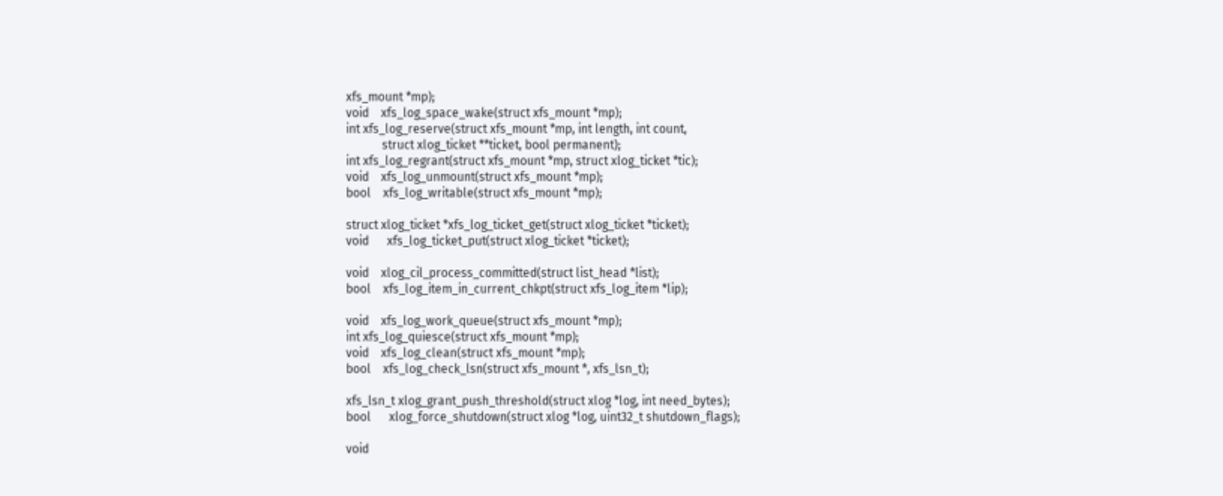xfs_mount *mp);
void    xfs_log_space_wake(struct xfs_mount *mp);
int xfs_log_reserve(struct xfs_mount *mp, int length, int count,
            struct xlog_ticket **ticket, bool permanent);
int xfs_log_regrant(struct xfs_mount *mp, struct xlog_ticket *tic);
void    xfs_log_unmount(struct xfs_mount *mp);
bool    xfs_log_writable(struct xfs_mount *mp);

struct xlog_ticket *xfs_log_ticket_get(struct xlog_ticket *ticket);
void      xfs_log_ticket_put(struct xlog_ticket *ticket);

void    xlog_cil_process_committed(struct list_head *list);
bool    xfs_log_item_in_current_chkpt(struct xfs_log_item *lip);

void    xfs_log_work_queue(struct xfs_mount *mp);
int xfs_log_quiesce(struct xfs_mount *mp);
void    xfs_log_clean(struct xfs_mount *mp);
bool    xfs_log_check_lsn(struct xfs_mount *, xfs_lsn_t);

xfs_lsn_t xlog_grant_push_threshold(struct xlog *log, int need_bytes);
bool      xlog_force_shutdown(struct xlog *log, uint32_t shutdown_flags);

void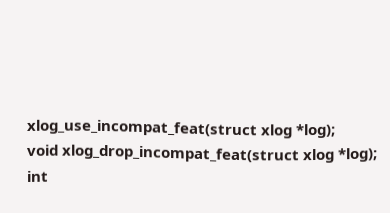xlog_use_incompat_feat(struct xlog *log);
void xlog_drop_incompat_feat(struct xlog *log);
int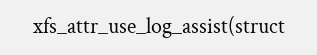xfs_attr_use_log_assist(struct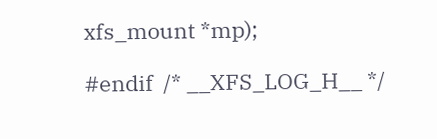xfs_mount *mp);

#endif  /* __XFS_LOG_H__ */